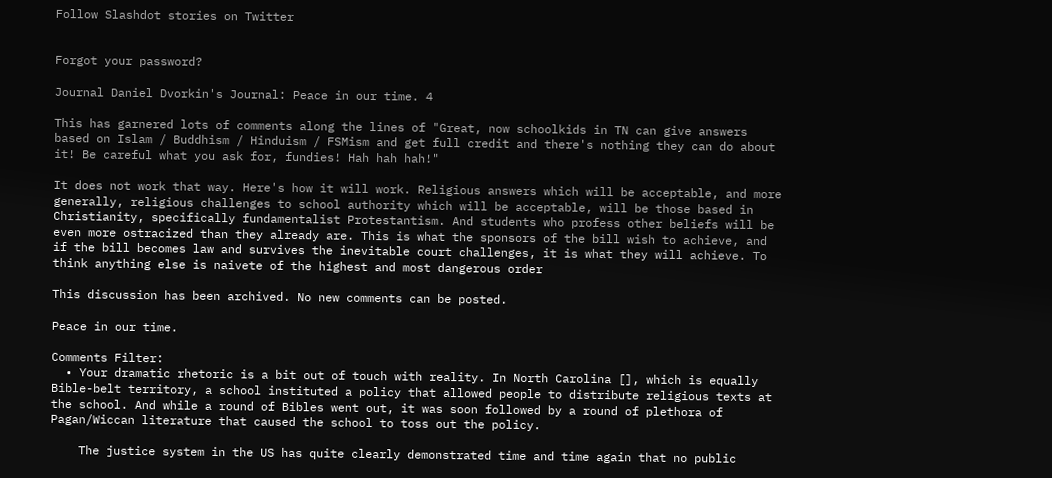Follow Slashdot stories on Twitter


Forgot your password?

Journal Daniel Dvorkin's Journal: Peace in our time. 4

This has garnered lots of comments along the lines of "Great, now schoolkids in TN can give answers based on Islam / Buddhism / Hinduism / FSMism and get full credit and there's nothing they can do about it! Be careful what you ask for, fundies! Hah hah hah!"

It does not work that way. Here's how it will work. Religious answers which will be acceptable, and more generally, religious challenges to school authority which will be acceptable, will be those based in Christianity, specifically fundamentalist Protestantism. And students who profess other beliefs will be even more ostracized than they already are. This is what the sponsors of the bill wish to achieve, and if the bill becomes law and survives the inevitable court challenges, it is what they will achieve. To think anything else is naivete of the highest and most dangerous order

This discussion has been archived. No new comments can be posted.

Peace in our time.

Comments Filter:
  • Your dramatic rhetoric is a bit out of touch with reality. In North Carolina [], which is equally Bible-belt territory, a school instituted a policy that allowed people to distribute religious texts at the school. And while a round of Bibles went out, it was soon followed by a round of plethora of Pagan/Wiccan literature that caused the school to toss out the policy.

    The justice system in the US has quite clearly demonstrated time and time again that no public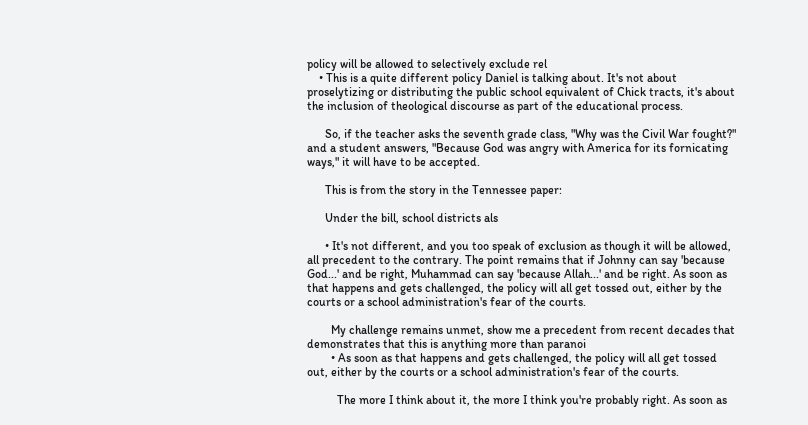policy will be allowed to selectively exclude rel
    • This is a quite different policy Daniel is talking about. It's not about proselytizing or distributing the public school equivalent of Chick tracts, it's about the inclusion of theological discourse as part of the educational process.

      So, if the teacher asks the seventh grade class, "Why was the Civil War fought?" and a student answers, "Because God was angry with America for its fornicating ways," it will have to be accepted.

      This is from the story in the Tennessee paper:

      Under the bill, school districts als

      • It's not different, and you too speak of exclusion as though it will be allowed, all precedent to the contrary. The point remains that if Johnny can say 'because God...' and be right, Muhammad can say 'because Allah...' and be right. As soon as that happens and gets challenged, the policy will all get tossed out, either by the courts or a school administration's fear of the courts.

        My challenge remains unmet, show me a precedent from recent decades that demonstrates that this is anything more than paranoi
        • As soon as that happens and gets challenged, the policy will all get tossed out, either by the courts or a school administration's fear of the courts.

          The more I think about it, the more I think you're probably right. As soon as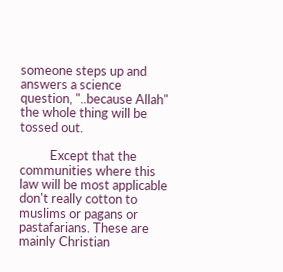someone steps up and answers a science question, "..because Allah" the whole thing will be tossed out.

          Except that the communities where this law will be most applicable don't really cotton to muslims or pagans or pastafarians. These are mainly Christian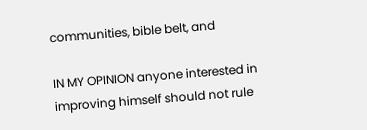communities, bible belt, and

IN MY OPINION anyone interested in improving himself should not rule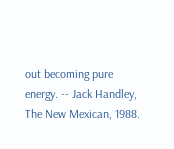out becoming pure energy. -- Jack Handley, The New Mexican, 1988.